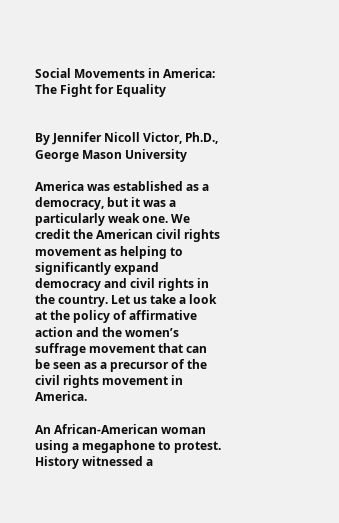Social Movements in America: The Fight for Equality


By Jennifer Nicoll Victor, Ph.D., George Mason University

America was established as a democracy, but it was a particularly weak one. We credit the American civil rights movement as helping to significantly expand democracy and civil rights in the country. Let us take a look at the policy of affirmative action and the women’s suffrage movement that can be seen as a precursor of the civil rights movement in America.

An African-American woman using a megaphone to protest.
History witnessed a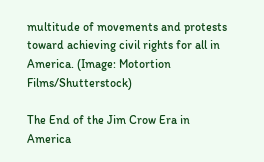multitude of movements and protests toward achieving civil rights for all in America. (Image: Motortion Films/Shutterstock)

The End of the Jim Crow Era in America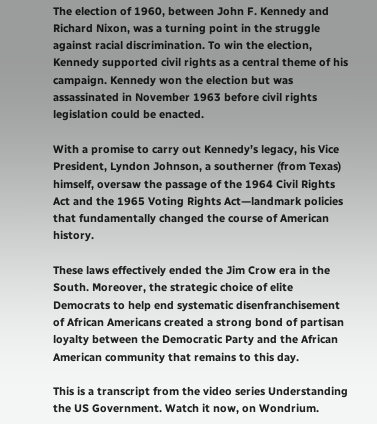The election of 1960, between John F. Kennedy and Richard Nixon, was a turning point in the struggle against racial discrimination. To win the election, Kennedy supported civil rights as a central theme of his campaign. Kennedy won the election but was assassinated in November 1963 before civil rights legislation could be enacted.

With a promise to carry out Kennedy’s legacy, his Vice President, Lyndon Johnson, a southerner (from Texas) himself, oversaw the passage of the 1964 Civil Rights Act and the 1965 Voting Rights Act—landmark policies that fundamentally changed the course of American history.

These laws effectively ended the Jim Crow era in the South. Moreover, the strategic choice of elite Democrats to help end systematic disenfranchisement of African Americans created a strong bond of partisan loyalty between the Democratic Party and the African American community that remains to this day.

This is a transcript from the video series Understanding the US Government. Watch it now, on Wondrium.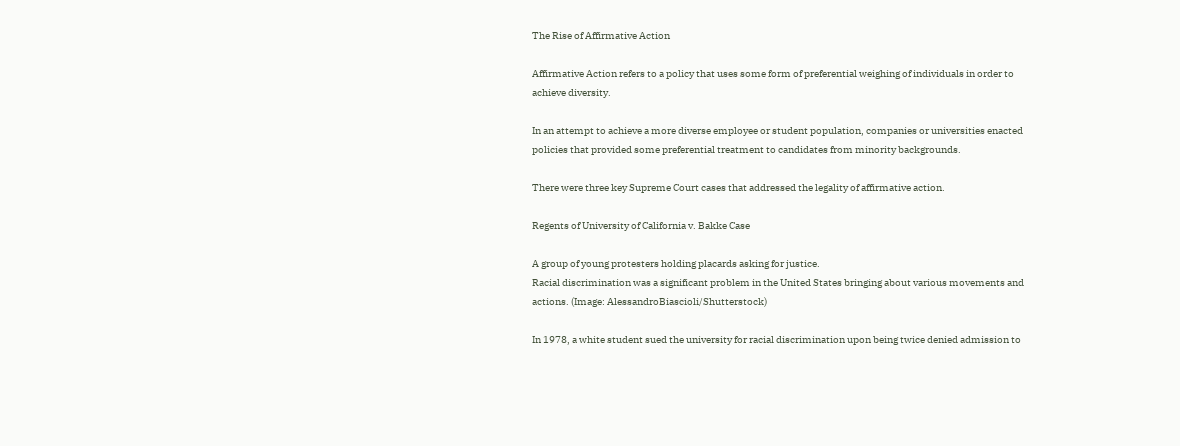The Rise of Affirmative Action

Affirmative Action refers to a policy that uses some form of preferential weighing of individuals in order to achieve diversity.

In an attempt to achieve a more diverse employee or student population, companies or universities enacted policies that provided some preferential treatment to candidates from minority backgrounds.

There were three key Supreme Court cases that addressed the legality of affirmative action.

Regents of University of California v. Bakke Case

A group of young protesters holding placards asking for justice.
Racial discrimination was a significant problem in the United States bringing about various movements and actions. (Image: AlessandroBiascioli/Shutterstock)

In 1978, a white student sued the university for racial discrimination upon being twice denied admission to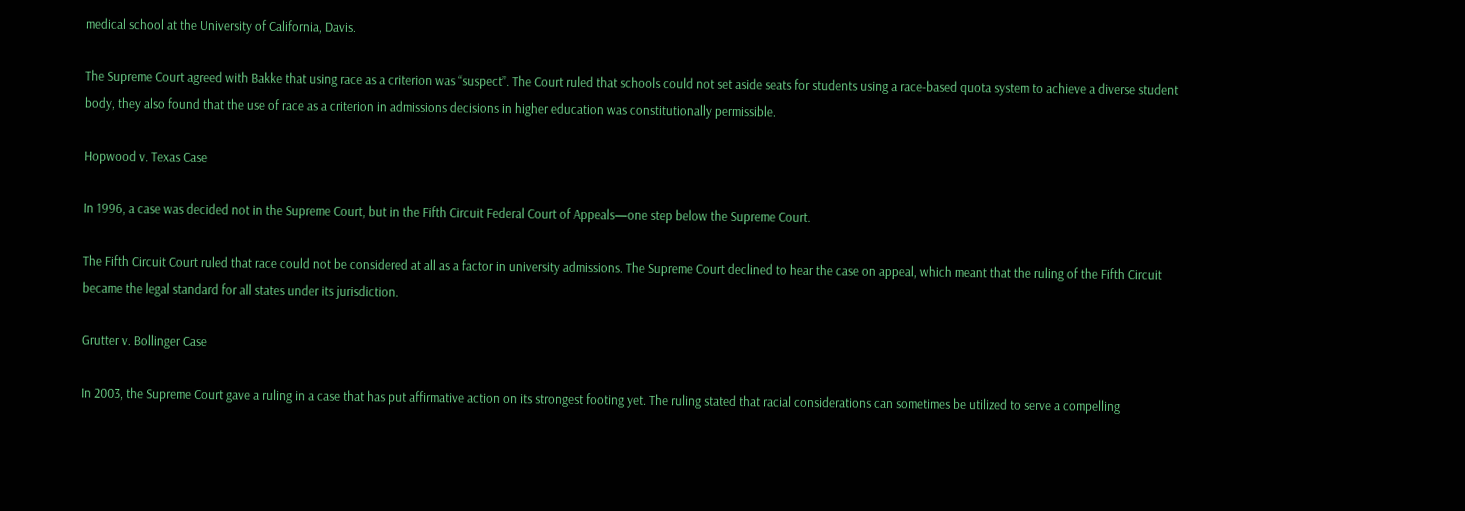medical school at the University of California, Davis.

The Supreme Court agreed with Bakke that using race as a criterion was “suspect”. The Court ruled that schools could not set aside seats for students using a race-based quota system to achieve a diverse student body, they also found that the use of race as a criterion in admissions decisions in higher education was constitutionally permissible.

Hopwood v. Texas Case

In 1996, a case was decided not in the Supreme Court, but in the Fifth Circuit Federal Court of Appeals—one step below the Supreme Court.

The Fifth Circuit Court ruled that race could not be considered at all as a factor in university admissions. The Supreme Court declined to hear the case on appeal, which meant that the ruling of the Fifth Circuit became the legal standard for all states under its jurisdiction.

Grutter v. Bollinger Case

In 2003, the Supreme Court gave a ruling in a case that has put affirmative action on its strongest footing yet. The ruling stated that racial considerations can sometimes be utilized to serve a compelling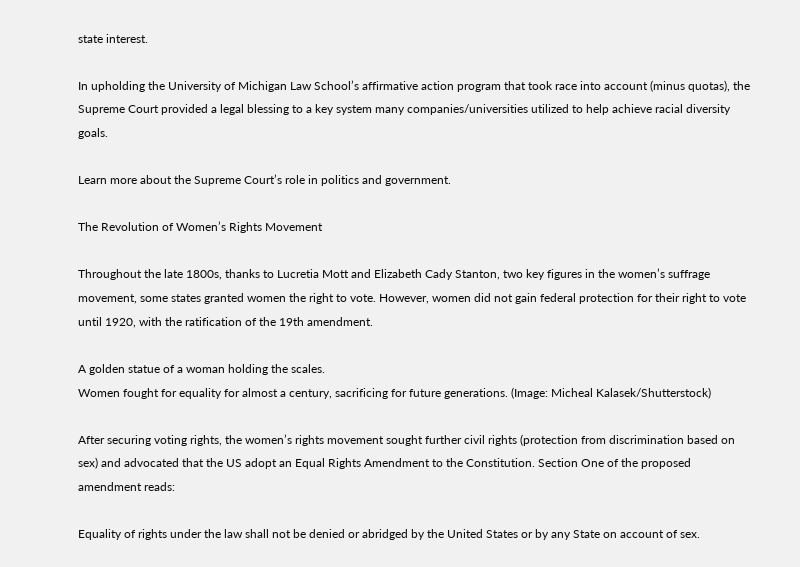state interest.

In upholding the University of Michigan Law School’s affirmative action program that took race into account (minus quotas), the Supreme Court provided a legal blessing to a key system many companies/universities utilized to help achieve racial diversity goals.

Learn more about the Supreme Court’s role in politics and government.

The Revolution of Women’s Rights Movement

Throughout the late 1800s, thanks to Lucretia Mott and Elizabeth Cady Stanton, two key figures in the women’s suffrage movement, some states granted women the right to vote. However, women did not gain federal protection for their right to vote until 1920, with the ratification of the 19th amendment.

A golden statue of a woman holding the scales.
Women fought for equality for almost a century, sacrificing for future generations. (Image: Micheal Kalasek/Shutterstock)

After securing voting rights, the women’s rights movement sought further civil rights (protection from discrimination based on sex) and advocated that the US adopt an Equal Rights Amendment to the Constitution. Section One of the proposed amendment reads:

Equality of rights under the law shall not be denied or abridged by the United States or by any State on account of sex.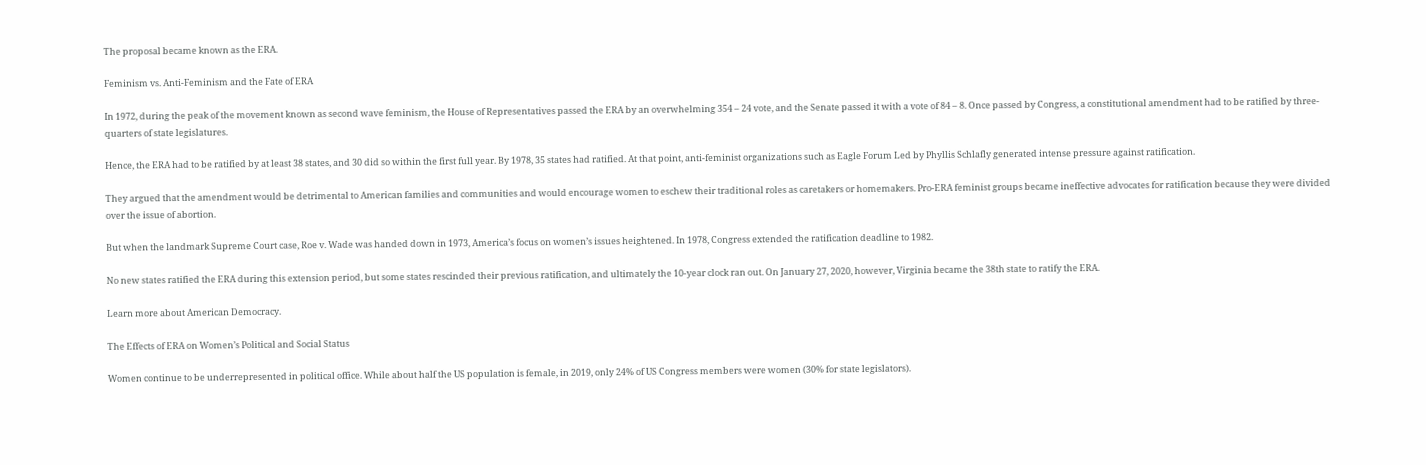The proposal became known as the ERA.

Feminism vs. Anti-Feminism and the Fate of ERA

In 1972, during the peak of the movement known as second wave feminism, the House of Representatives passed the ERA by an overwhelming 354 – 24 vote, and the Senate passed it with a vote of 84 – 8. Once passed by Congress, a constitutional amendment had to be ratified by three-quarters of state legislatures.

Hence, the ERA had to be ratified by at least 38 states, and 30 did so within the first full year. By 1978, 35 states had ratified. At that point, anti-feminist organizations such as Eagle Forum Led by Phyllis Schlafly generated intense pressure against ratification.

They argued that the amendment would be detrimental to American families and communities and would encourage women to eschew their traditional roles as caretakers or homemakers. Pro-ERA feminist groups became ineffective advocates for ratification because they were divided over the issue of abortion.

But when the landmark Supreme Court case, Roe v. Wade was handed down in 1973, America’s focus on women’s issues heightened. In 1978, Congress extended the ratification deadline to 1982.

No new states ratified the ERA during this extension period, but some states rescinded their previous ratification, and ultimately the 10-year clock ran out. On January 27, 2020, however, Virginia became the 38th state to ratify the ERA.

Learn more about American Democracy.

The Effects of ERA on Women’s Political and Social Status

Women continue to be underrepresented in political office. While about half the US population is female, in 2019, only 24% of US Congress members were women (30% for state legislators).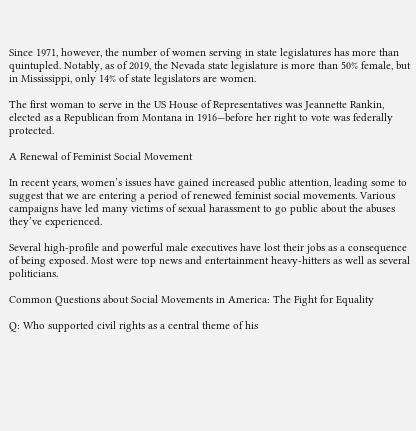Since 1971, however, the number of women serving in state legislatures has more than quintupled. Notably, as of 2019, the Nevada state legislature is more than 50% female, but in Mississippi, only 14% of state legislators are women.

The first woman to serve in the US House of Representatives was Jeannette Rankin, elected as a Republican from Montana in 1916—before her right to vote was federally protected.

A Renewal of Feminist Social Movement

In recent years, women’s issues have gained increased public attention, leading some to suggest that we are entering a period of renewed feminist social movements. Various campaigns have led many victims of sexual harassment to go public about the abuses they’ve experienced.

Several high-profile and powerful male executives have lost their jobs as a consequence of being exposed. Most were top news and entertainment heavy-hitters as well as several politicians.

Common Questions about Social Movements in America: The Fight for Equality

Q: Who supported civil rights as a central theme of his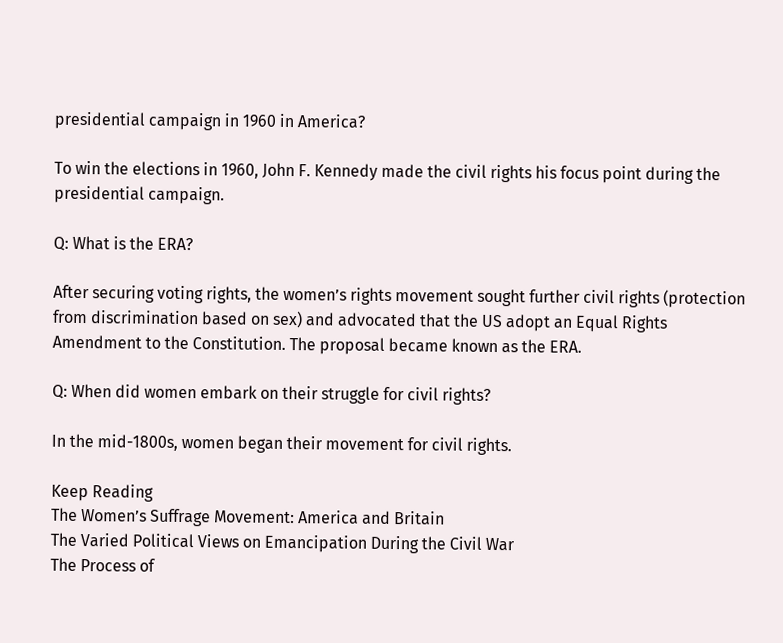presidential campaign in 1960 in America?

To win the elections in 1960, John F. Kennedy made the civil rights his focus point during the presidential campaign.

Q: What is the ERA?

After securing voting rights, the women’s rights movement sought further civil rights (protection from discrimination based on sex) and advocated that the US adopt an Equal Rights Amendment to the Constitution. The proposal became known as the ERA.

Q: When did women embark on their struggle for civil rights?

In the mid-1800s, women began their movement for civil rights.

Keep Reading
The Women’s Suffrage Movement: America and Britain
The Varied Political Views on Emancipation During the Civil War
The Process of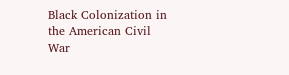Black Colonization in the American Civil War